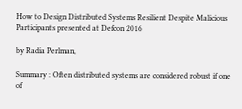How to Design Distributed Systems Resilient Despite Malicious Participants presented at Defcon 2016

by Radia Perlman,

Summary : Often distributed systems are considered robust if one of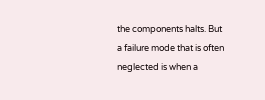the components halts. But a failure mode that is often neglected is when a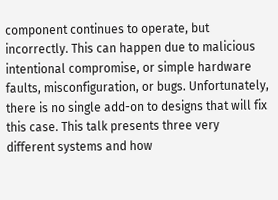component continues to operate, but incorrectly. This can happen due to malicious intentional compromise, or simple hardware faults, misconfiguration, or bugs. Unfortunately, there is no single add-on to designs that will fix this case. This talk presents three very different systems and how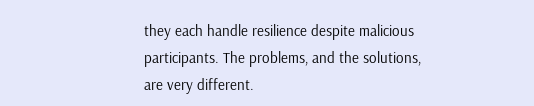they each handle resilience despite malicious participants. The problems, and the solutions, are very different.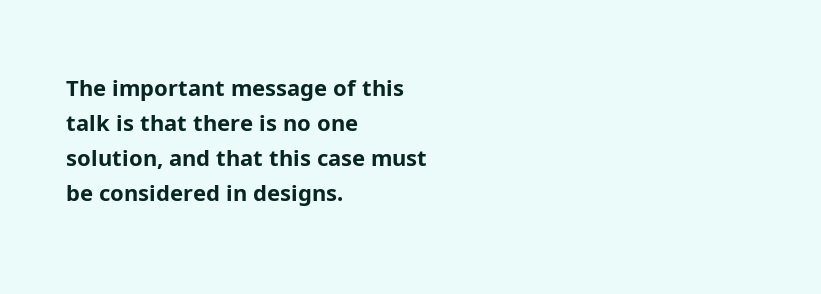The important message of this talk is that there is no one solution, and that this case must be considered in designs.